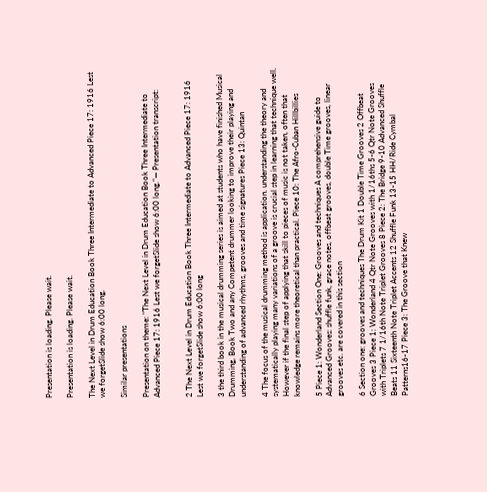Presentation is loading. Please wait.

Presentation is loading. Please wait.

The Next Level in Drum Education Book Three Intermediate to Advanced Piece 17: 1916 Lest we forgetSlide show 6:00 long.

Similar presentations

Presentation on theme: "The Next Level in Drum Education Book Three Intermediate to Advanced Piece 17: 1916 Lest we forgetSlide show 6:00 long."— Presentation transcript:


2 The Next Level in Drum Education Book Three Intermediate to Advanced Piece 17: 1916 Lest we forgetSlide show 6:00 long

3 the third book in the musical drumming series is aimed at students who have finished Musical Drumming, Book Two and any Competent drummer looking to improve their playing and understanding of advanced rhythms, grooves and time signatures Piece 13: Quintan

4 The focus of the musical drumming method is application. understanding the theory and systematically playing many variations of a groove is crucial step in learning that technique well. However if the final step of applying that skill to pieces of music is not taken, often that knowledge remains more theoretical than practical. Piece 10: The Afro-Cuban Hillbillies

5 Piece 1: Wonderland Section One: Grooves and techniques A comprehensive guide to Advanced Grooves: shuffle funk, grace notes, offbeat grooves, double Time grooves, linear grooves etc. are covered in this section

6 Section one: grooves and techniques The Drum Kit 1 Double Time Grooves 2 Offbeat Grooves 3 Piece 1: Wonderland 4 Qtr Note Grooves with 1/16ths 5-6 Qtr Note Grooves with Triplets 7 1/16th Note Triplet Grooves 8 Piece 2: The Bridge 9-10 Advanced Shuffle Beats 11 Sixteenth Note Triplet Accents 12 Shuffle Funk 13-15 HH/Ride Cymbal Patterns16-17 Piece 3: The Groove that Knew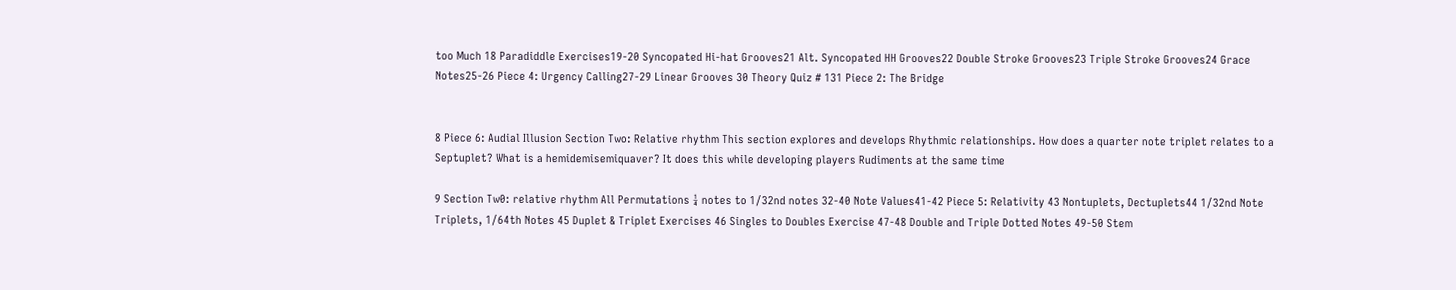too Much 18 Paradiddle Exercises19-20 Syncopated Hi-hat Grooves21 Alt. Syncopated HH Grooves22 Double Stroke Grooves23 Triple Stroke Grooves24 Grace Notes25-26 Piece 4: Urgency Calling27-29 Linear Grooves 30 Theory Quiz # 131 Piece 2: The Bridge


8 Piece 6: Audial Illusion Section Two: Relative rhythm This section explores and develops Rhythmic relationships. How does a quarter note triplet relates to a Septuplet? What is a hemidemisemiquaver? It does this while developing players Rudiments at the same time

9 Section Tw0: relative rhythm All Permutations ¼ notes to 1/32nd notes 32-40 Note Values41-42 Piece 5: Relativity 43 Nontuplets, Dectuplets44 1/32nd Note Triplets, 1/64th Notes 45 Duplet & Triplet Exercises 46 Singles to Doubles Exercise 47-48 Double and Triple Dotted Notes 49-50 Stem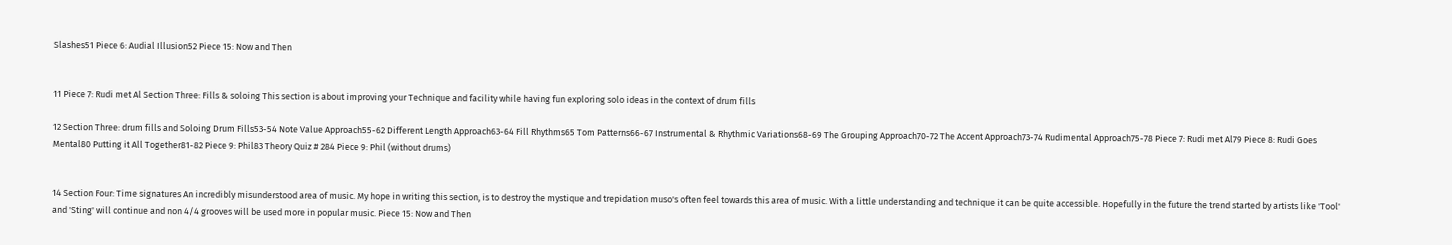Slashes51 Piece 6: Audial Illusion52 Piece 15: Now and Then


11 Piece 7: Rudi met Al Section Three: Fills & soloing This section is about improving your Technique and facility while having fun exploring solo ideas in the context of drum fills

12 Section Three: drum fills and Soloing Drum Fills53-54 Note Value Approach55-62 Different Length Approach63-64 Fill Rhythms65 Tom Patterns66-67 Instrumental & Rhythmic Variations68-69 The Grouping Approach70-72 The Accent Approach73-74 Rudimental Approach75-78 Piece 7: Rudi met Al79 Piece 8: Rudi Goes Mental80 Putting it All Together81-82 Piece 9: Phil83 Theory Quiz # 284 Piece 9: Phil (without drums)


14 Section Four: Time signatures An incredibly misunderstood area of music. My hope in writing this section, is to destroy the mystique and trepidation muso's often feel towards this area of music. With a little understanding and technique it can be quite accessible. Hopefully in the future the trend started by artists like 'Tool' and 'Sting' will continue and non 4/4 grooves will be used more in popular music. Piece 15: Now and Then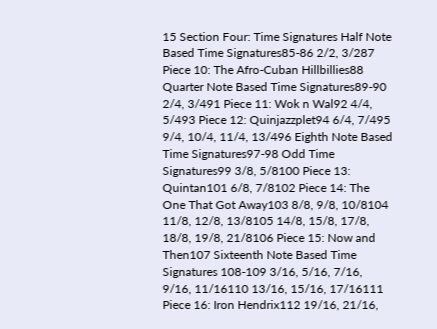15 Section Four: Time Signatures Half Note Based Time Signatures85-86 2/2, 3/287 Piece 10: The Afro-Cuban Hillbillies88 Quarter Note Based Time Signatures89-90 2/4, 3/491 Piece 11: Wok n Wal92 4/4, 5/493 Piece 12: Quinjazzplet94 6/4, 7/495 9/4, 10/4, 11/4, 13/496 Eighth Note Based Time Signatures97-98 Odd Time Signatures99 3/8, 5/8100 Piece 13: Quintan101 6/8, 7/8102 Piece 14: The One That Got Away103 8/8, 9/8, 10/8104 11/8, 12/8, 13/8105 14/8, 15/8, 17/8, 18/8, 19/8, 21/8106 Piece 15: Now and Then107 Sixteenth Note Based Time Signatures 108-109 3/16, 5/16, 7/16, 9/16, 11/16110 13/16, 15/16, 17/16111 Piece 16: Iron Hendrix112 19/16, 21/16,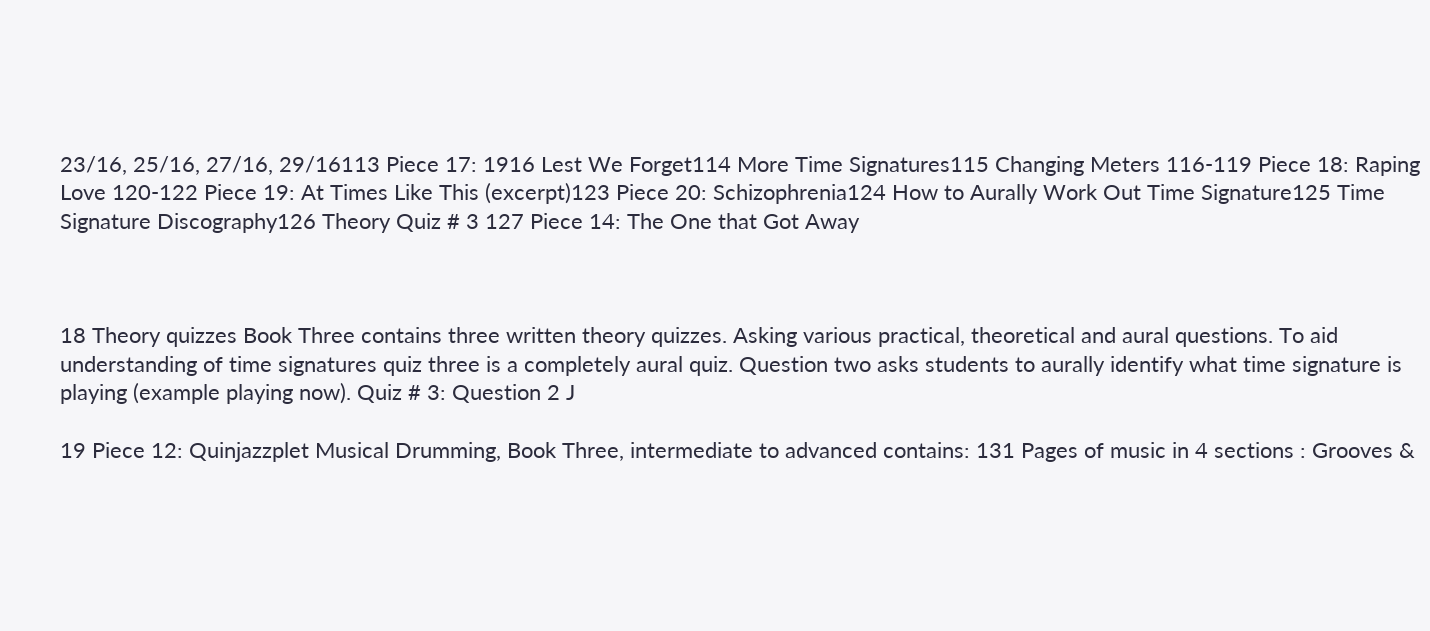23/16, 25/16, 27/16, 29/16113 Piece 17: 1916 Lest We Forget114 More Time Signatures115 Changing Meters 116-119 Piece 18: Raping Love 120-122 Piece 19: At Times Like This (excerpt)123 Piece 20: Schizophrenia124 How to Aurally Work Out Time Signature125 Time Signature Discography126 Theory Quiz # 3 127 Piece 14: The One that Got Away



18 Theory quizzes Book Three contains three written theory quizzes. Asking various practical, theoretical and aural questions. To aid understanding of time signatures quiz three is a completely aural quiz. Question two asks students to aurally identify what time signature is playing (example playing now). Quiz # 3: Question 2 J

19 Piece 12: Quinjazzplet Musical Drumming, Book Three, intermediate to advanced contains: 131 Pages of music in 4 sections : Grooves &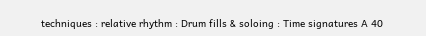techniques : relative rhythm : Drum fills & soloing : Time signatures A 40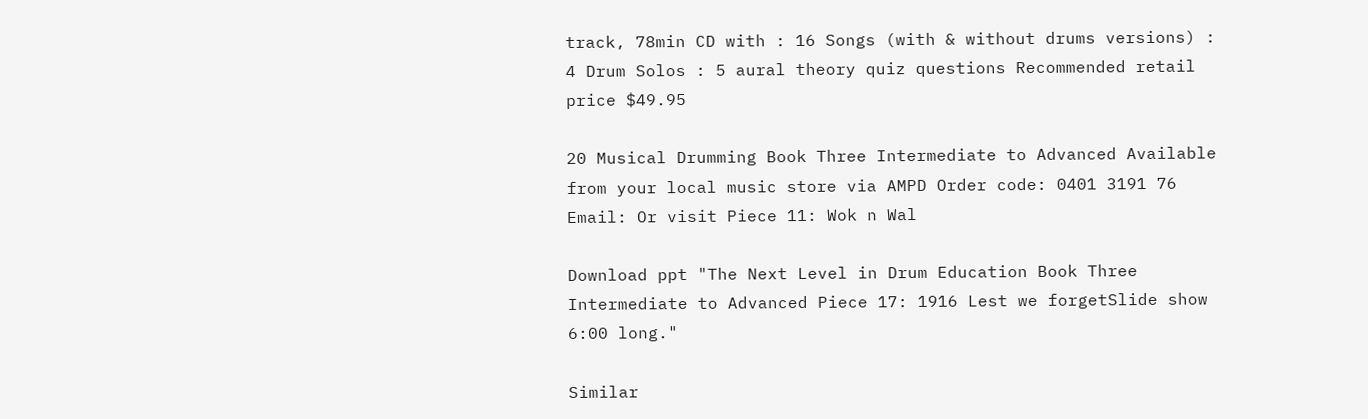track, 78min CD with : 16 Songs (with & without drums versions) : 4 Drum Solos : 5 aural theory quiz questions Recommended retail price $49.95

20 Musical Drumming Book Three Intermediate to Advanced Available from your local music store via AMPD Order code: 0401 3191 76 Email: Or visit Piece 11: Wok n Wal

Download ppt "The Next Level in Drum Education Book Three Intermediate to Advanced Piece 17: 1916 Lest we forgetSlide show 6:00 long."

Similar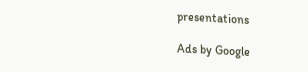presentations

Ads by Google